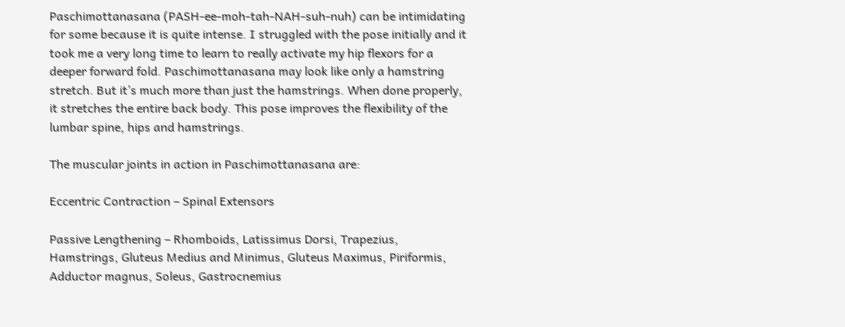Paschimottanasana (PASH-ee-moh-tah-NAH-suh-nuh) can be intimidating for some because it is quite intense. I struggled with the pose initially and it took me a very long time to learn to really activate my hip flexors for a deeper forward fold. Paschimottanasana may look like only a hamstring stretch. But it’s much more than just the hamstrings. When done properly, it stretches the entire back body. This pose improves the flexibility of the lumbar spine, hips and hamstrings.

The muscular joints in action in Paschimottanasana are:

Eccentric Contraction – Spinal Extensors

Passive Lengthening – Rhomboids, Latissimus Dorsi, Trapezius, Hamstrings, Gluteus Medius and Minimus, Gluteus Maximus, Piriformis, Adductor magnus, Soleus, Gastrocnemius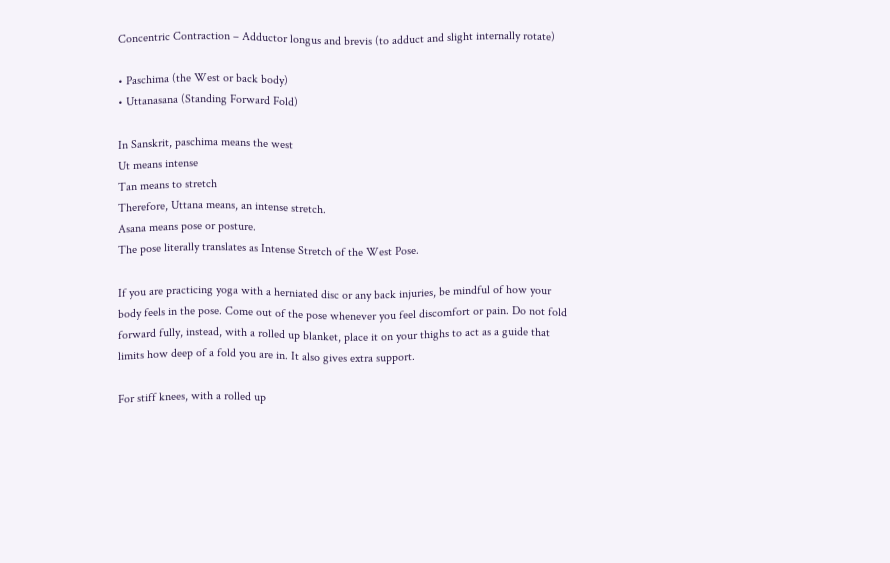Concentric Contraction – Adductor longus and brevis (to adduct and slight internally rotate)

• Paschima (the West or back body)
• Uttanasana (Standing Forward Fold)

In Sanskrit, paschima means the west
Ut means intense
Tan means to stretch
Therefore, Uttana means, an intense stretch.
Asana means pose or posture.
The pose literally translates as Intense Stretch of the West Pose.

If you are practicing yoga with a herniated disc or any back injuries, be mindful of how your body feels in the pose. Come out of the pose whenever you feel discomfort or pain. Do not fold forward fully, instead, with a rolled up blanket, place it on your thighs to act as a guide that limits how deep of a fold you are in. It also gives extra support.

For stiff knees, with a rolled up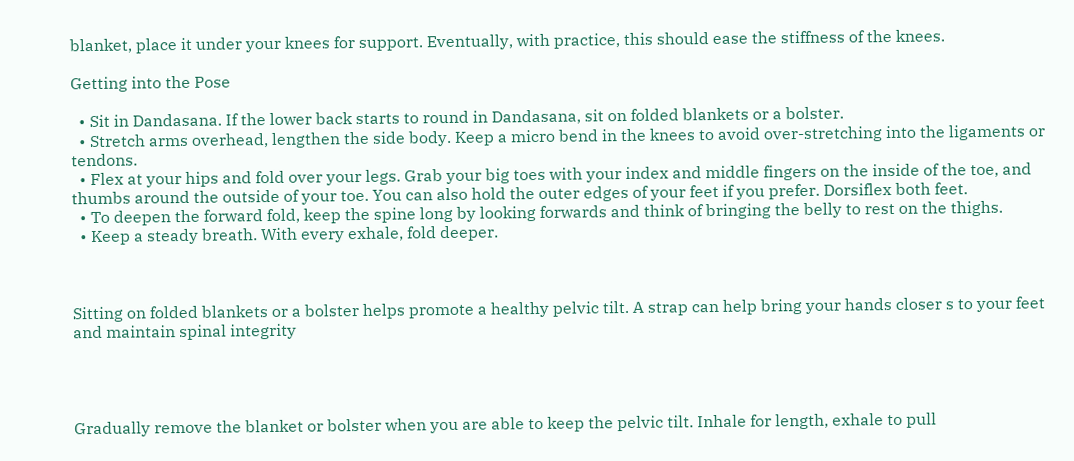blanket, place it under your knees for support. Eventually, with practice, this should ease the stiffness of the knees.

Getting into the Pose

  • Sit in Dandasana. If the lower back starts to round in Dandasana, sit on folded blankets or a bolster.
  • Stretch arms overhead, lengthen the side body. Keep a micro bend in the knees to avoid over-stretching into the ligaments or tendons.
  • Flex at your hips and fold over your legs. Grab your big toes with your index and middle fingers on the inside of the toe, and thumbs around the outside of your toe. You can also hold the outer edges of your feet if you prefer. Dorsiflex both feet.
  • To deepen the forward fold, keep the spine long by looking forwards and think of bringing the belly to rest on the thighs.
  • Keep a steady breath. With every exhale, fold deeper.



Sitting on folded blankets or a bolster helps promote a healthy pelvic tilt. A strap can help bring your hands closer s to your feet and maintain spinal integrity




Gradually remove the blanket or bolster when you are able to keep the pelvic tilt. Inhale for length, exhale to pull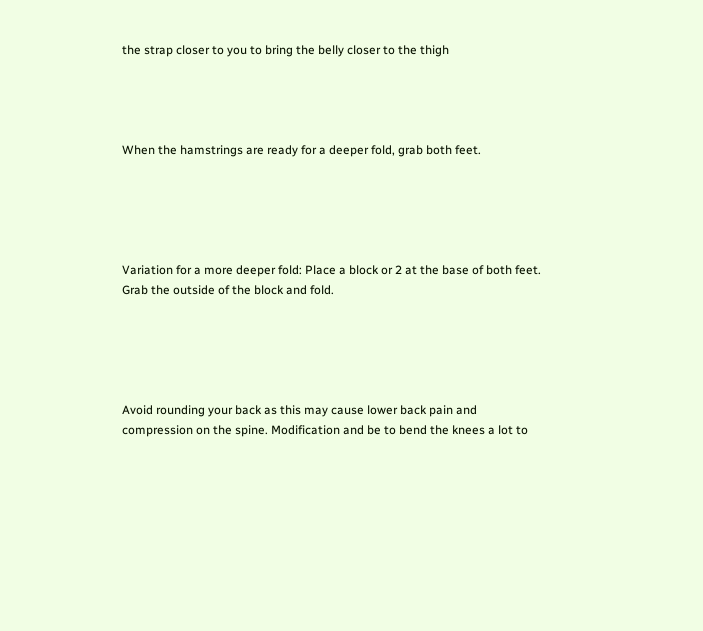the strap closer to you to bring the belly closer to the thigh




When the hamstrings are ready for a deeper fold, grab both feet.





Variation for a more deeper fold: Place a block or 2 at the base of both feet. Grab the outside of the block and fold.





Avoid rounding your back as this may cause lower back pain and compression on the spine. Modification and be to bend the knees a lot to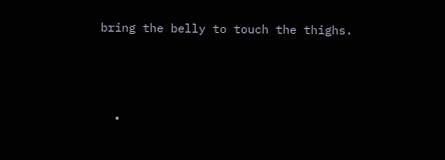bring the belly to touch the thighs.




  •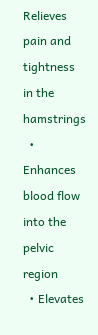Relieves pain and tightness in the hamstrings
  • Enhances blood flow into the pelvic region
  • Elevates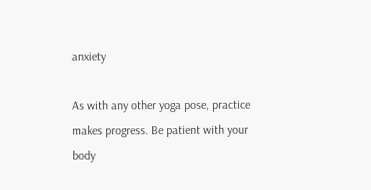anxiety

As with any other yoga pose, practice makes progress. Be patient with your body